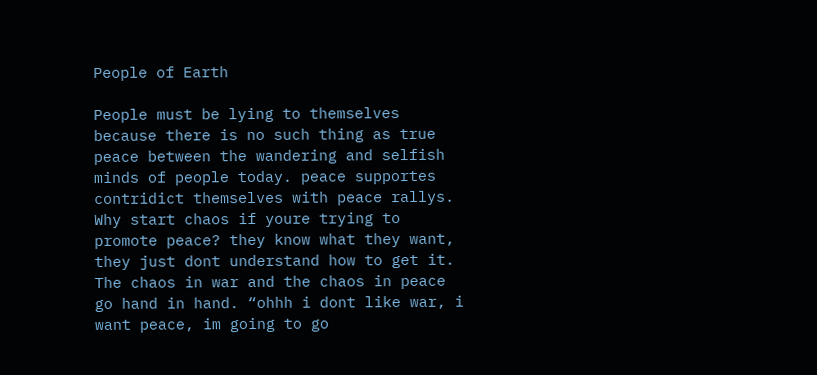People of Earth

People must be lying to themselves because there is no such thing as true peace between the wandering and selfish minds of people today. peace supportes contridict themselves with peace rallys. Why start chaos if youre trying to promote peace? they know what they want, they just dont understand how to get it. The chaos in war and the chaos in peace go hand in hand. “ohhh i dont like war, i want peace, im going to go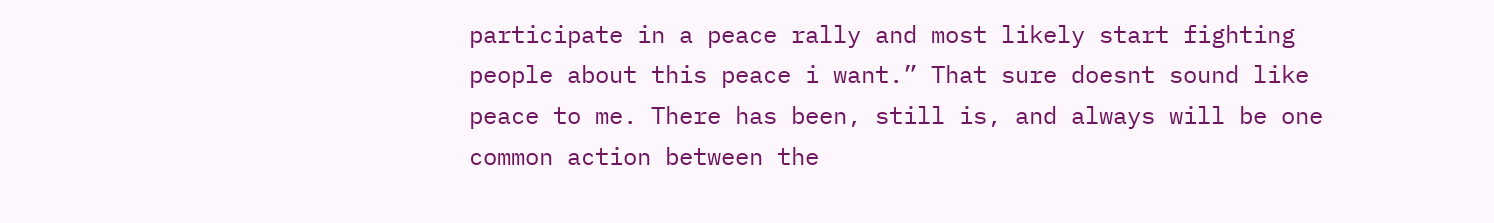participate in a peace rally and most likely start fighting people about this peace i want.” That sure doesnt sound like peace to me. There has been, still is, and always will be one common action between the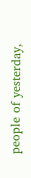people of yesterday,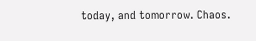today, and tomorrow. Chaos.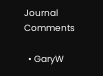Journal Comments

  • GaryW